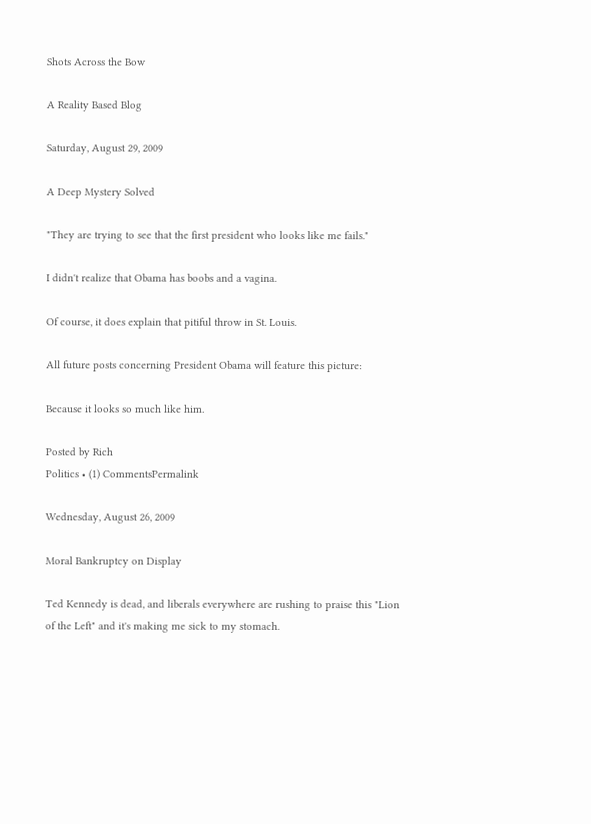Shots Across the Bow

A Reality Based Blog

Saturday, August 29, 2009

A Deep Mystery Solved

"They are trying to see that the first president who looks like me fails."

I didn't realize that Obama has boobs and a vagina.

Of course, it does explain that pitiful throw in St. Louis.

All future posts concerning President Obama will feature this picture:

Because it looks so much like him.

Posted by Rich
Politics • (1) CommentsPermalink

Wednesday, August 26, 2009

Moral Bankruptcy on Display

Ted Kennedy is dead, and liberals everywhere are rushing to praise this "Lion of the Left" and it's making me sick to my stomach.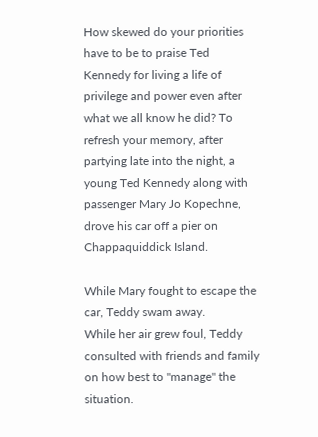How skewed do your priorities have to be to praise Ted Kennedy for living a life of privilege and power even after what we all know he did? To refresh your memory, after partying late into the night, a young Ted Kennedy along with passenger Mary Jo Kopechne, drove his car off a pier on Chappaquiddick Island.

While Mary fought to escape the car, Teddy swam away.
While her air grew foul, Teddy consulted with friends and family on how best to "manage" the situation.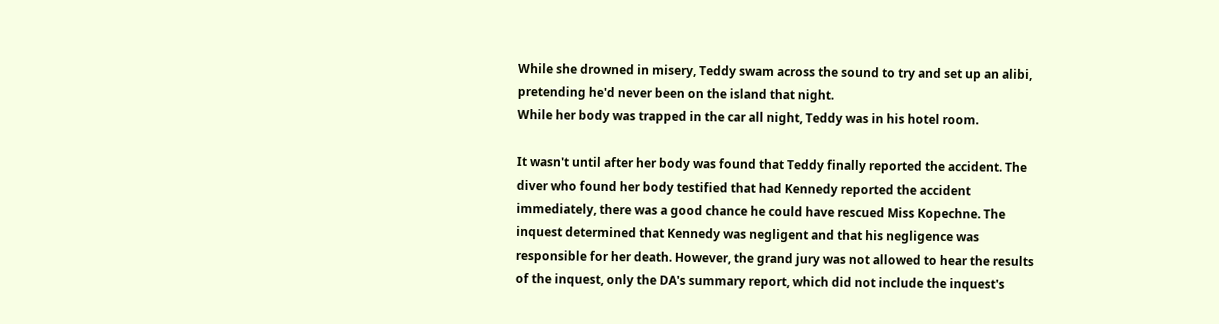While she drowned in misery, Teddy swam across the sound to try and set up an alibi, pretending he'd never been on the island that night.
While her body was trapped in the car all night, Teddy was in his hotel room.

It wasn't until after her body was found that Teddy finally reported the accident. The diver who found her body testified that had Kennedy reported the accident immediately, there was a good chance he could have rescued Miss Kopechne. The inquest determined that Kennedy was negligent and that his negligence was responsible for her death. However, the grand jury was not allowed to hear the results of the inquest, only the DA's summary report, which did not include the inquest's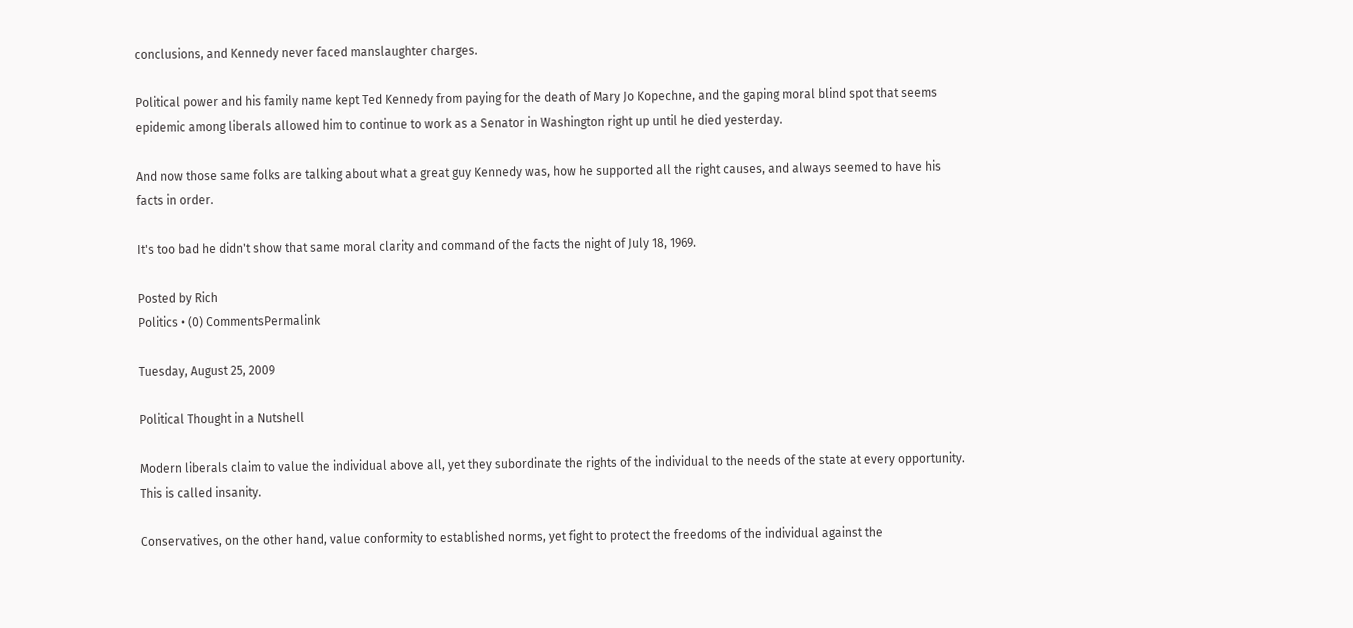conclusions, and Kennedy never faced manslaughter charges.

Political power and his family name kept Ted Kennedy from paying for the death of Mary Jo Kopechne, and the gaping moral blind spot that seems epidemic among liberals allowed him to continue to work as a Senator in Washington right up until he died yesterday.

And now those same folks are talking about what a great guy Kennedy was, how he supported all the right causes, and always seemed to have his facts in order.

It's too bad he didn't show that same moral clarity and command of the facts the night of July 18, 1969.

Posted by Rich
Politics • (0) CommentsPermalink

Tuesday, August 25, 2009

Political Thought in a Nutshell

Modern liberals claim to value the individual above all, yet they subordinate the rights of the individual to the needs of the state at every opportunity. This is called insanity.

Conservatives, on the other hand, value conformity to established norms, yet fight to protect the freedoms of the individual against the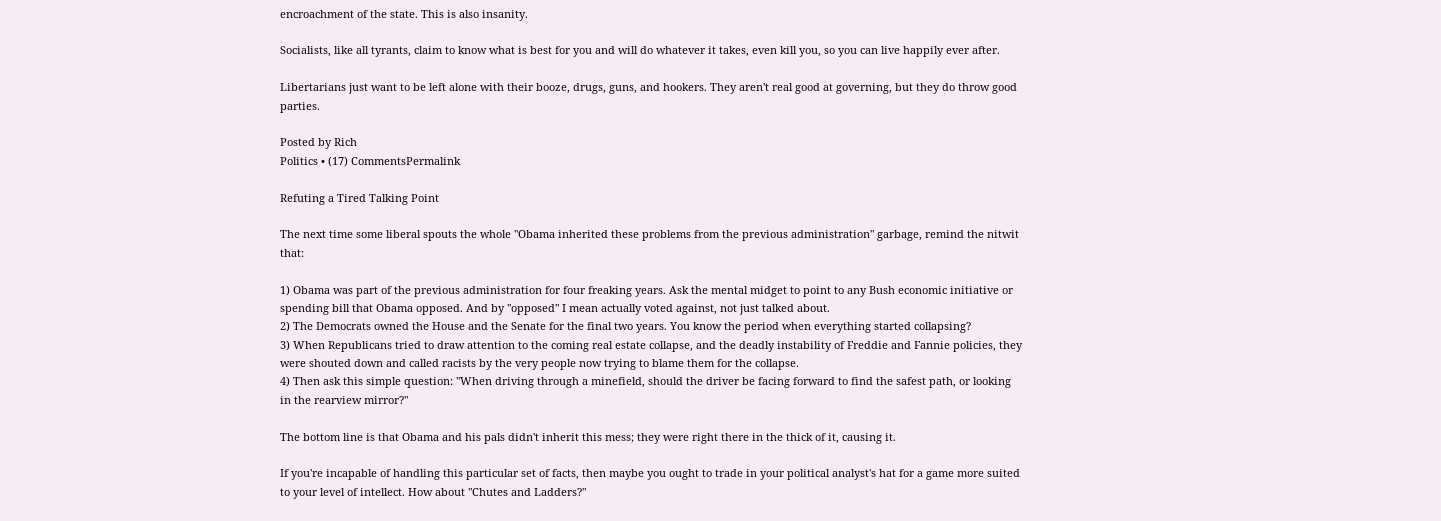encroachment of the state. This is also insanity.

Socialists, like all tyrants, claim to know what is best for you and will do whatever it takes, even kill you, so you can live happily ever after.

Libertarians just want to be left alone with their booze, drugs, guns, and hookers. They aren't real good at governing, but they do throw good parties.

Posted by Rich
Politics • (17) CommentsPermalink

Refuting a Tired Talking Point

The next time some liberal spouts the whole "Obama inherited these problems from the previous administration" garbage, remind the nitwit that:

1) Obama was part of the previous administration for four freaking years. Ask the mental midget to point to any Bush economic initiative or spending bill that Obama opposed. And by "opposed" I mean actually voted against, not just talked about.
2) The Democrats owned the House and the Senate for the final two years. You know the period when everything started collapsing?
3) When Republicans tried to draw attention to the coming real estate collapse, and the deadly instability of Freddie and Fannie policies, they were shouted down and called racists by the very people now trying to blame them for the collapse.
4) Then ask this simple question: "When driving through a minefield, should the driver be facing forward to find the safest path, or looking in the rearview mirror?"

The bottom line is that Obama and his pals didn't inherit this mess; they were right there in the thick of it, causing it.

If you're incapable of handling this particular set of facts, then maybe you ought to trade in your political analyst's hat for a game more suited to your level of intellect. How about "Chutes and Ladders?"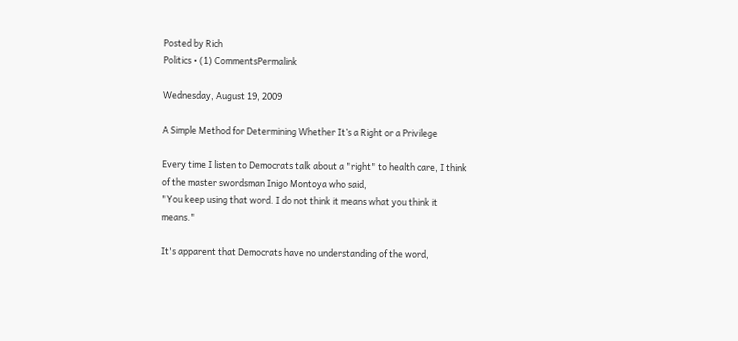Posted by Rich
Politics • (1) CommentsPermalink

Wednesday, August 19, 2009

A Simple Method for Determining Whether It’s a Right or a Privilege

Every time I listen to Democrats talk about a "right" to health care, I think of the master swordsman Inigo Montoya who said,
"You keep using that word. I do not think it means what you think it means."

It's apparent that Democrats have no understanding of the word,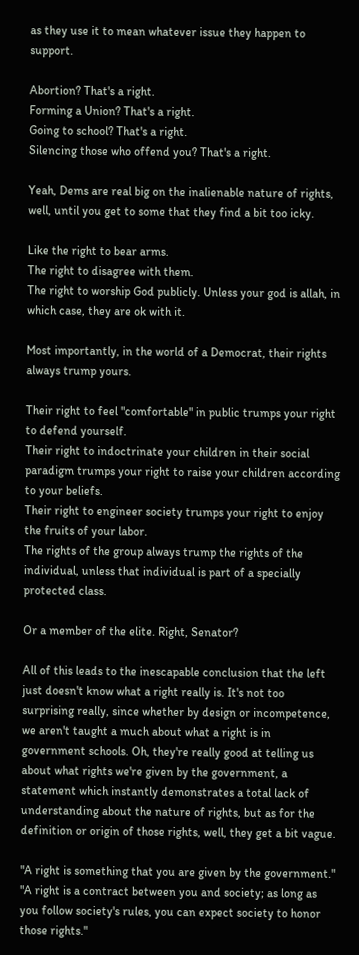as they use it to mean whatever issue they happen to support.

Abortion? That's a right.
Forming a Union? That's a right.
Going to school? That's a right.
Silencing those who offend you? That's a right.

Yeah, Dems are real big on the inalienable nature of rights, well, until you get to some that they find a bit too icky.

Like the right to bear arms.
The right to disagree with them.
The right to worship God publicly. Unless your god is allah, in which case, they are ok with it.

Most importantly, in the world of a Democrat, their rights always trump yours.

Their right to feel "comfortable" in public trumps your right to defend yourself.
Their right to indoctrinate your children in their social paradigm trumps your right to raise your children according to your beliefs.
Their right to engineer society trumps your right to enjoy the fruits of your labor.
The rights of the group always trump the rights of the individual, unless that individual is part of a specially protected class.

Or a member of the elite. Right, Senator?

All of this leads to the inescapable conclusion that the left just doesn't know what a right really is. It's not too surprising really, since whether by design or incompetence, we aren't taught a much about what a right is in government schools. Oh, they're really good at telling us about what rights we're given by the government, a statement which instantly demonstrates a total lack of understanding about the nature of rights, but as for the definition or origin of those rights, well, they get a bit vague.

"A right is something that you are given by the government."
"A right is a contract between you and society; as long as you follow society's rules, you can expect society to honor those rights."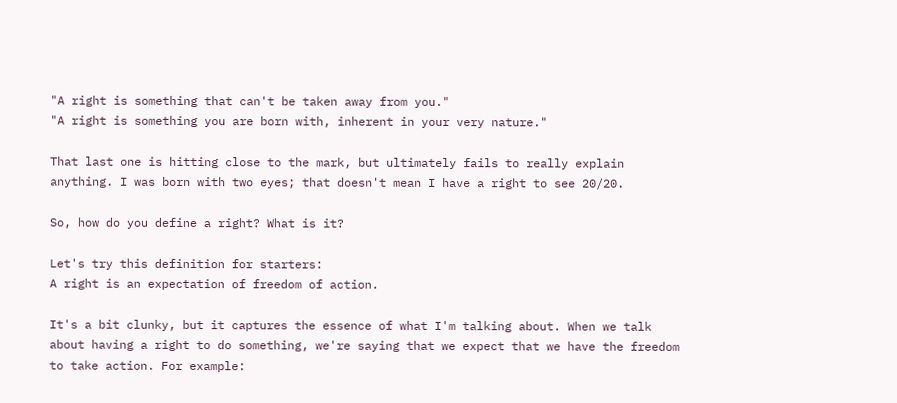"A right is something that can't be taken away from you."
"A right is something you are born with, inherent in your very nature."

That last one is hitting close to the mark, but ultimately fails to really explain anything. I was born with two eyes; that doesn't mean I have a right to see 20/20.

So, how do you define a right? What is it?

Let's try this definition for starters:
A right is an expectation of freedom of action.

It's a bit clunky, but it captures the essence of what I'm talking about. When we talk about having a right to do something, we're saying that we expect that we have the freedom to take action. For example: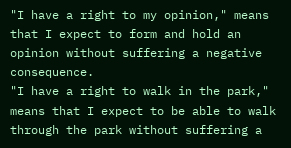"I have a right to my opinion," means that I expect to form and hold an opinion without suffering a negative consequence.
"I have a right to walk in the park," means that I expect to be able to walk through the park without suffering a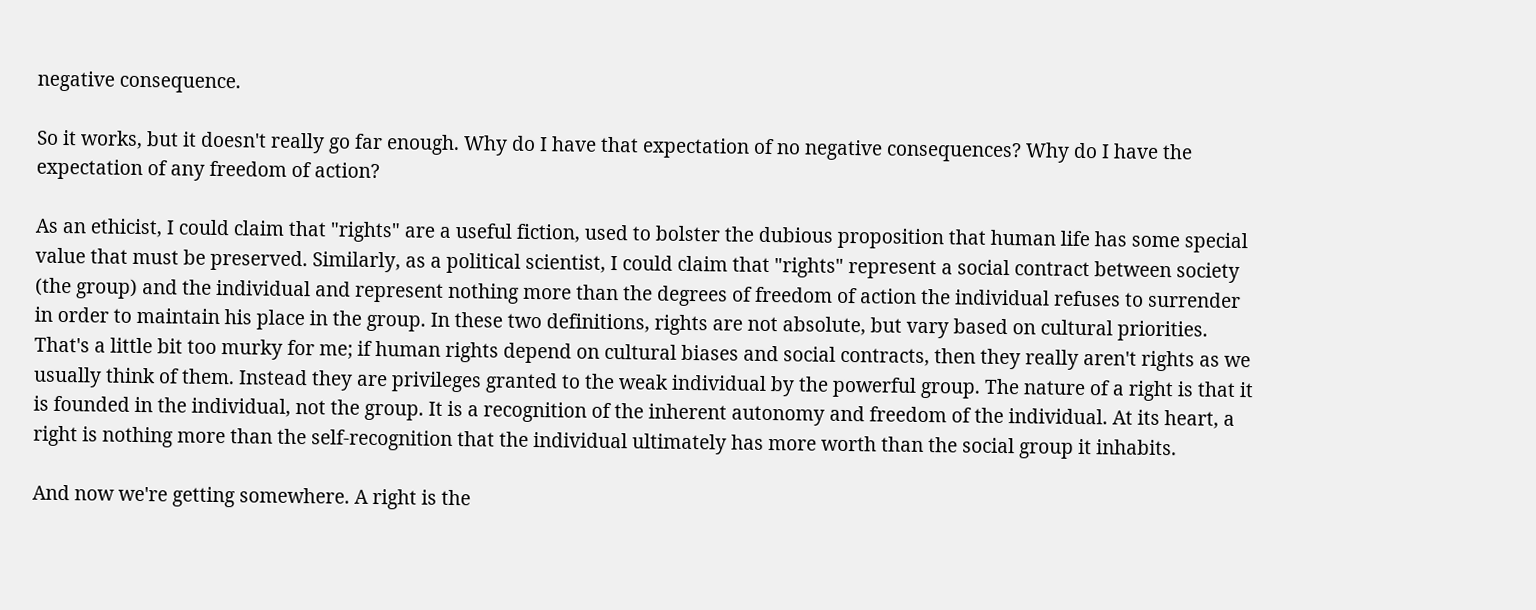negative consequence.

So it works, but it doesn't really go far enough. Why do I have that expectation of no negative consequences? Why do I have the expectation of any freedom of action?

As an ethicist, I could claim that "rights" are a useful fiction, used to bolster the dubious proposition that human life has some special value that must be preserved. Similarly, as a political scientist, I could claim that "rights" represent a social contract between society (the group) and the individual and represent nothing more than the degrees of freedom of action the individual refuses to surrender in order to maintain his place in the group. In these two definitions, rights are not absolute, but vary based on cultural priorities. That's a little bit too murky for me; if human rights depend on cultural biases and social contracts, then they really aren't rights as we usually think of them. Instead they are privileges granted to the weak individual by the powerful group. The nature of a right is that it is founded in the individual, not the group. It is a recognition of the inherent autonomy and freedom of the individual. At its heart, a right is nothing more than the self-recognition that the individual ultimately has more worth than the social group it inhabits.

And now we're getting somewhere. A right is the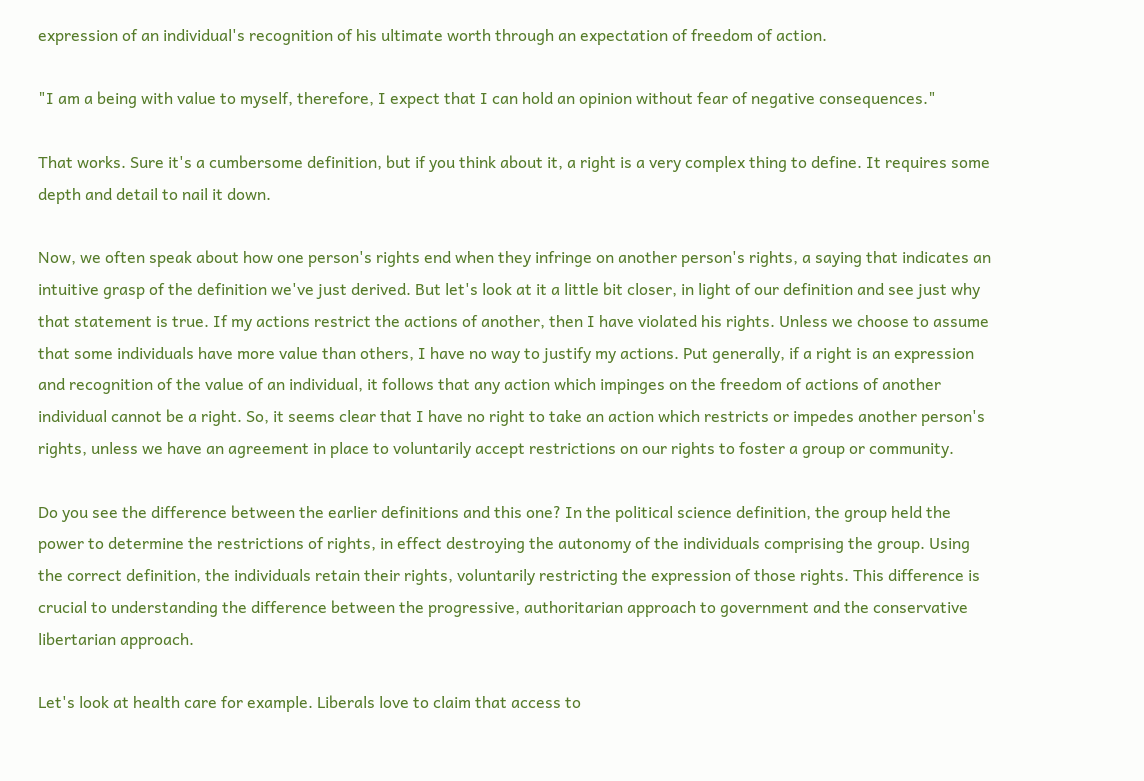expression of an individual's recognition of his ultimate worth through an expectation of freedom of action.

"I am a being with value to myself, therefore, I expect that I can hold an opinion without fear of negative consequences."

That works. Sure it's a cumbersome definition, but if you think about it, a right is a very complex thing to define. It requires some depth and detail to nail it down.

Now, we often speak about how one person's rights end when they infringe on another person's rights, a saying that indicates an intuitive grasp of the definition we've just derived. But let's look at it a little bit closer, in light of our definition and see just why that statement is true. If my actions restrict the actions of another, then I have violated his rights. Unless we choose to assume that some individuals have more value than others, I have no way to justify my actions. Put generally, if a right is an expression and recognition of the value of an individual, it follows that any action which impinges on the freedom of actions of another individual cannot be a right. So, it seems clear that I have no right to take an action which restricts or impedes another person's rights, unless we have an agreement in place to voluntarily accept restrictions on our rights to foster a group or community.

Do you see the difference between the earlier definitions and this one? In the political science definition, the group held the power to determine the restrictions of rights, in effect destroying the autonomy of the individuals comprising the group. Using the correct definition, the individuals retain their rights, voluntarily restricting the expression of those rights. This difference is crucial to understanding the difference between the progressive, authoritarian approach to government and the conservative libertarian approach.

Let's look at health care for example. Liberals love to claim that access to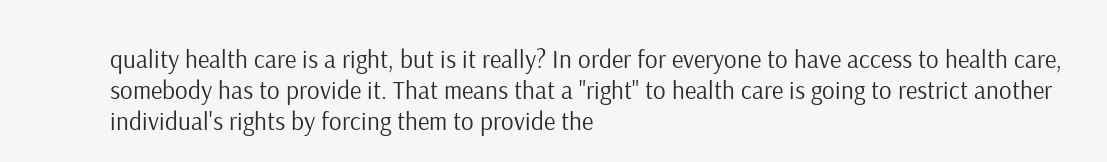quality health care is a right, but is it really? In order for everyone to have access to health care, somebody has to provide it. That means that a "right" to health care is going to restrict another individual's rights by forcing them to provide the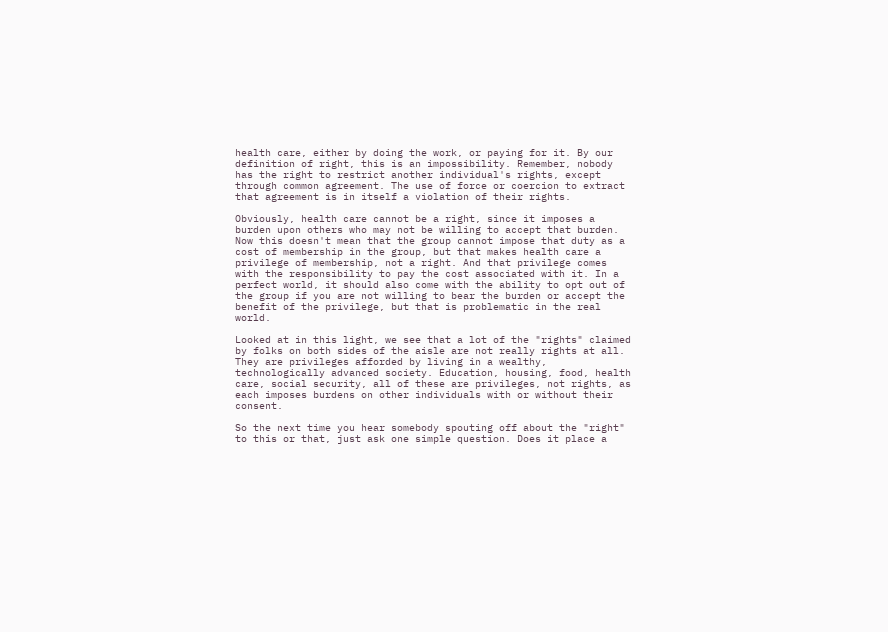health care, either by doing the work, or paying for it. By our definition of right, this is an impossibility. Remember, nobody has the right to restrict another individual's rights, except through common agreement. The use of force or coercion to extract that agreement is in itself a violation of their rights.

Obviously, health care cannot be a right, since it imposes a burden upon others who may not be willing to accept that burden. Now this doesn't mean that the group cannot impose that duty as a cost of membership in the group, but that makes health care a privilege of membership, not a right. And that privilege comes with the responsibility to pay the cost associated with it. In a perfect world, it should also come with the ability to opt out of the group if you are not willing to bear the burden or accept the benefit of the privilege, but that is problematic in the real world.

Looked at in this light, we see that a lot of the "rights" claimed by folks on both sides of the aisle are not really rights at all. They are privileges afforded by living in a wealthy, technologically advanced society. Education, housing, food, health care, social security, all of these are privileges, not rights, as each imposes burdens on other individuals with or without their consent.

So the next time you hear somebody spouting off about the "right" to this or that, just ask one simple question. Does it place a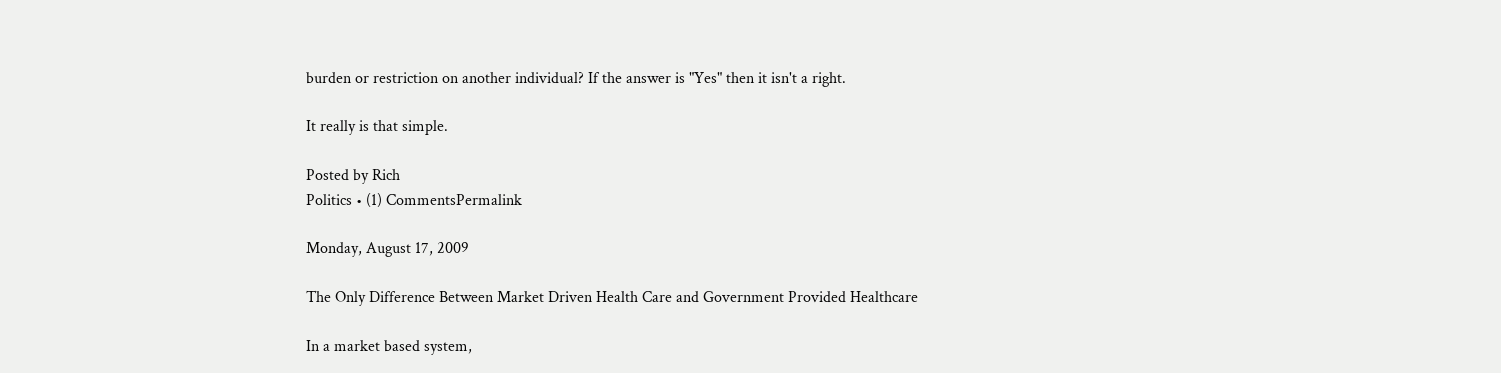burden or restriction on another individual? If the answer is "Yes" then it isn't a right.

It really is that simple.

Posted by Rich
Politics • (1) CommentsPermalink

Monday, August 17, 2009

The Only Difference Between Market Driven Health Care and Government Provided Healthcare

In a market based system,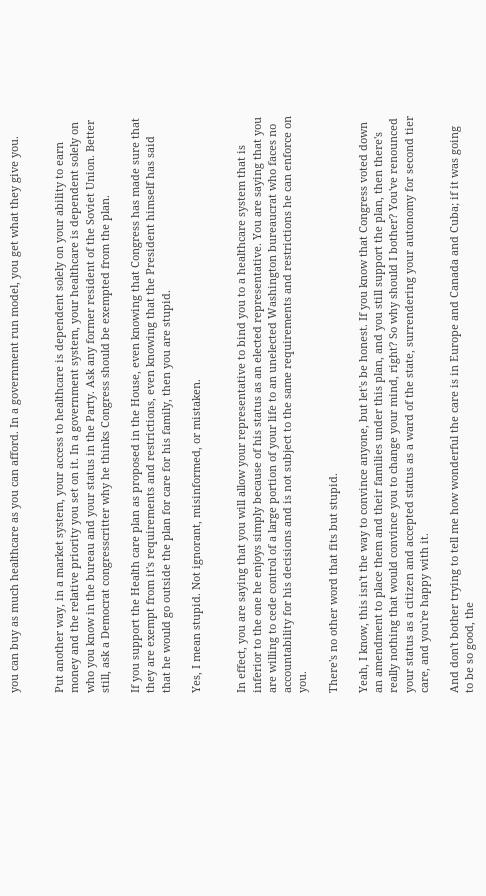you can buy as much healthcare as you can afford. In a government run model, you get what they give you.


Put another way, in a market system, your access to healthcare is dependent solely on your ability to earn money and the relative priority you set on it. In a government system, your healthcare is dependent solely on who you know in the bureau and your status in the Party. Ask any former resident of the Soviet Union. Better still, ask a Democrat congresscritter why he thinks Congress should be exempted from the plan.

If you support the Health care plan as proposed in the House, even knowing that Congress has made sure that they are exempt from it's requirements and restrictions, even knowing that the President himself has said that he would go outside the plan for care for his family, then you are stupid.

Yes, I mean stupid. Not ignorant, misinformed, or mistaken.


In effect, you are saying that you will allow your representative to bind you to a healthcare system that is inferior to the one he enjoys simply because of his status as an elected representative. You are saying that you are willing to cede control of a large portion of your life to an unelected Washington bureaucrat who faces no accountability for his decisions and is not subject to the same requirements and restrictions he can enforce on you.

There's no other word that fits but stupid.

Yeah, I know, this isn't the way to convince anyone, but let's be honest. If you know that Congress voted down an amendment to place them and their families under this plan, and you still support the plan, then there's really nothing that would convince you to change your mind, right? So why should I bother? You've renounced your status as a citizen and accepted status as a ward of the state, surrendering your autonomy for second tier care, and you're happy with it.

And don't bother trying to tell me how wonderful the care is in Europe and Canada and Cuba; if it was going to be so good, the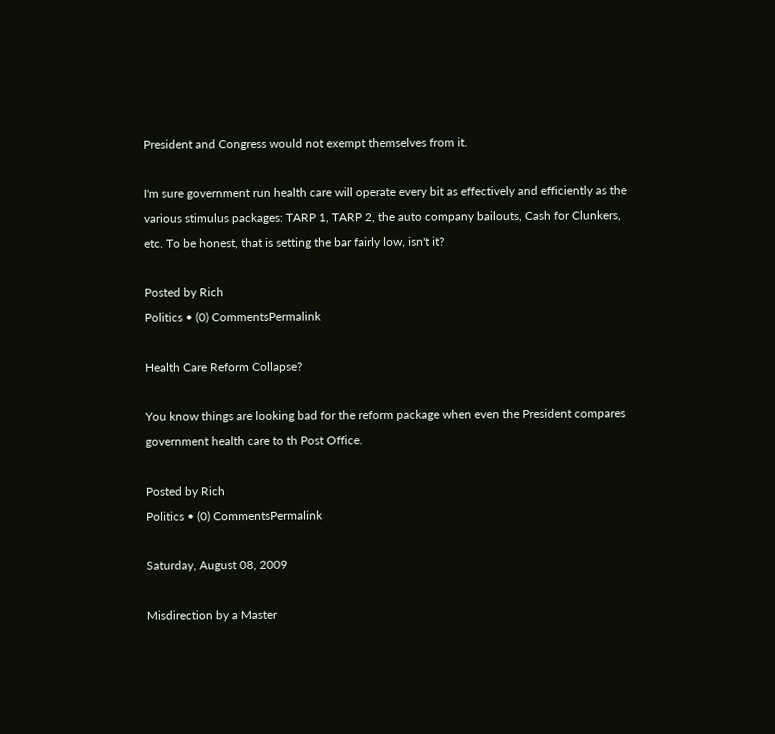President and Congress would not exempt themselves from it.

I'm sure government run health care will operate every bit as effectively and efficiently as the various stimulus packages: TARP 1, TARP 2, the auto company bailouts, Cash for Clunkers, etc. To be honest, that is setting the bar fairly low, isn't it?

Posted by Rich
Politics • (0) CommentsPermalink

Health Care Reform Collapse?

You know things are looking bad for the reform package when even the President compares government health care to th Post Office.

Posted by Rich
Politics • (0) CommentsPermalink

Saturday, August 08, 2009

Misdirection by a Master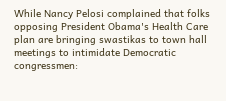While Nancy Pelosi complained that folks opposing President Obama's Health Care plan are bringing swastikas to town hall meetings to intimidate Democratic congressmen: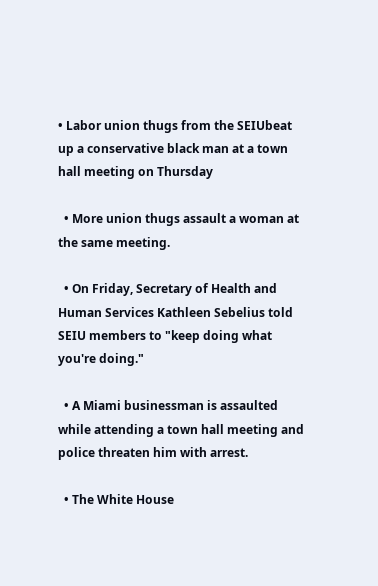• Labor union thugs from the SEIUbeat up a conservative black man at a town hall meeting on Thursday

  • More union thugs assault a woman at the same meeting.

  • On Friday, Secretary of Health and Human Services Kathleen Sebelius told SEIU members to "keep doing what you're doing."

  • A Miami businessman is assaulted while attending a town hall meeting and police threaten him with arrest.

  • The White House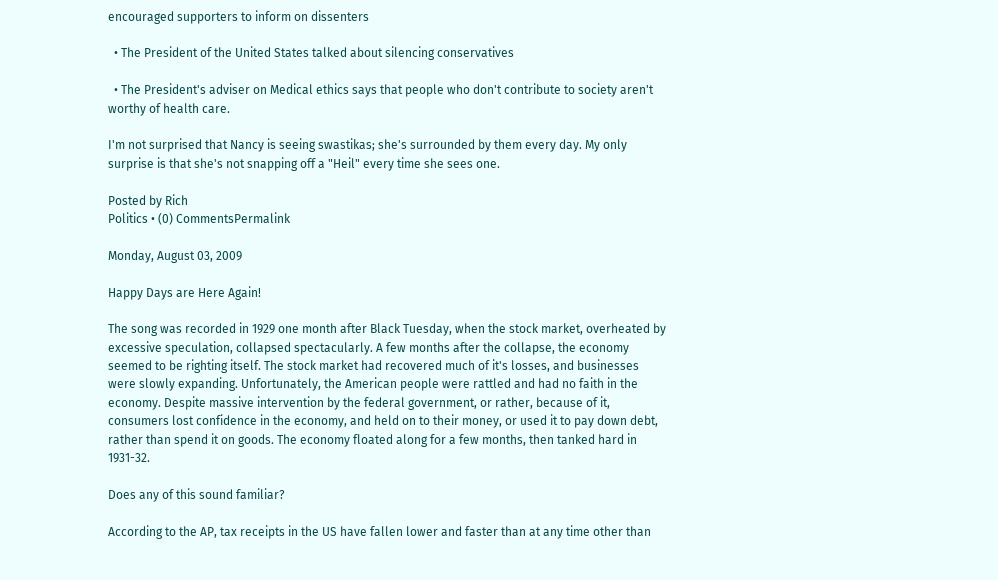encouraged supporters to inform on dissenters

  • The President of the United States talked about silencing conservatives

  • The President's adviser on Medical ethics says that people who don't contribute to society aren't worthy of health care.

I'm not surprised that Nancy is seeing swastikas; she's surrounded by them every day. My only surprise is that she's not snapping off a "Heil" every time she sees one.

Posted by Rich
Politics • (0) CommentsPermalink

Monday, August 03, 2009

Happy Days are Here Again!

The song was recorded in 1929 one month after Black Tuesday, when the stock market, overheated by excessive speculation, collapsed spectacularly. A few months after the collapse, the economy seemed to be righting itself. The stock market had recovered much of it's losses, and businesses were slowly expanding. Unfortunately, the American people were rattled and had no faith in the economy. Despite massive intervention by the federal government, or rather, because of it, consumers lost confidence in the economy, and held on to their money, or used it to pay down debt, rather than spend it on goods. The economy floated along for a few months, then tanked hard in 1931-32.

Does any of this sound familiar?

According to the AP, tax receipts in the US have fallen lower and faster than at any time other than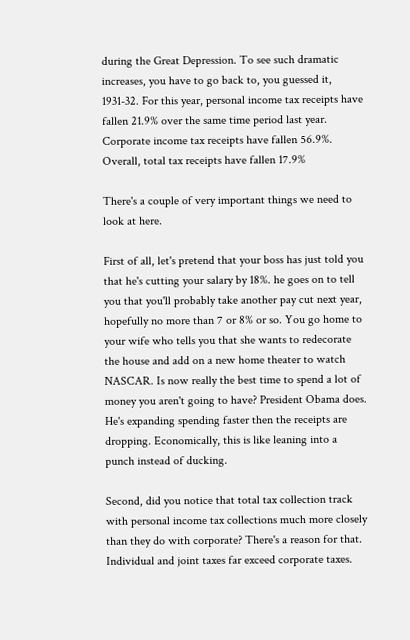during the Great Depression. To see such dramatic increases, you have to go back to, you guessed it, 1931-32. For this year, personal income tax receipts have fallen 21.9% over the same time period last year. Corporate income tax receipts have fallen 56.9%. Overall, total tax receipts have fallen 17.9%

There's a couple of very important things we need to look at here.

First of all, let's pretend that your boss has just told you that he's cutting your salary by 18%. he goes on to tell you that you'll probably take another pay cut next year, hopefully no more than 7 or 8% or so. You go home to your wife who tells you that she wants to redecorate the house and add on a new home theater to watch NASCAR. Is now really the best time to spend a lot of money you aren't going to have? President Obama does. He's expanding spending faster then the receipts are dropping. Economically, this is like leaning into a punch instead of ducking.

Second, did you notice that total tax collection track with personal income tax collections much more closely than they do with corporate? There's a reason for that. Individual and joint taxes far exceed corporate taxes.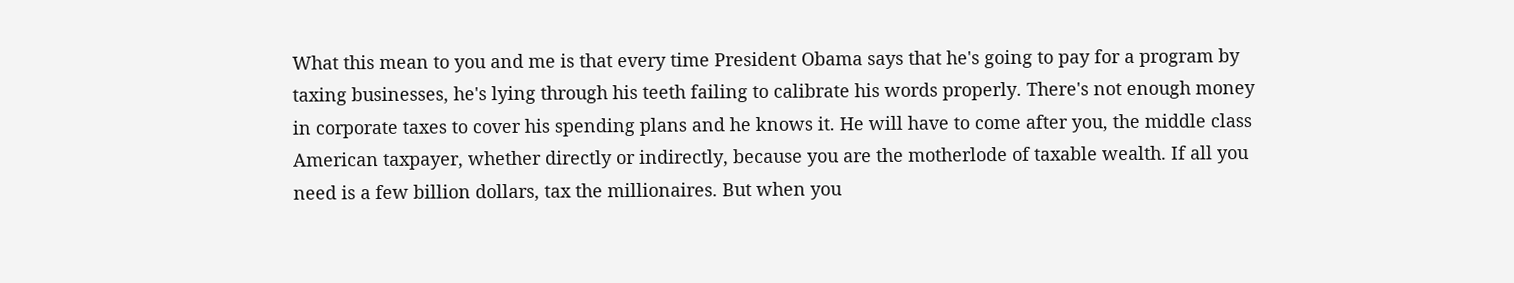What this mean to you and me is that every time President Obama says that he's going to pay for a program by taxing businesses, he's lying through his teeth failing to calibrate his words properly. There's not enough money in corporate taxes to cover his spending plans and he knows it. He will have to come after you, the middle class American taxpayer, whether directly or indirectly, because you are the motherlode of taxable wealth. If all you need is a few billion dollars, tax the millionaires. But when you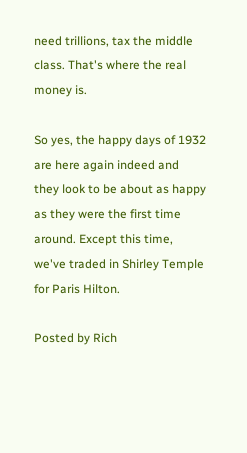need trillions, tax the middle class. That's where the real money is.

So yes, the happy days of 1932 are here again indeed and they look to be about as happy as they were the first time around. Except this time, we've traded in Shirley Temple for Paris Hilton.

Posted by Rich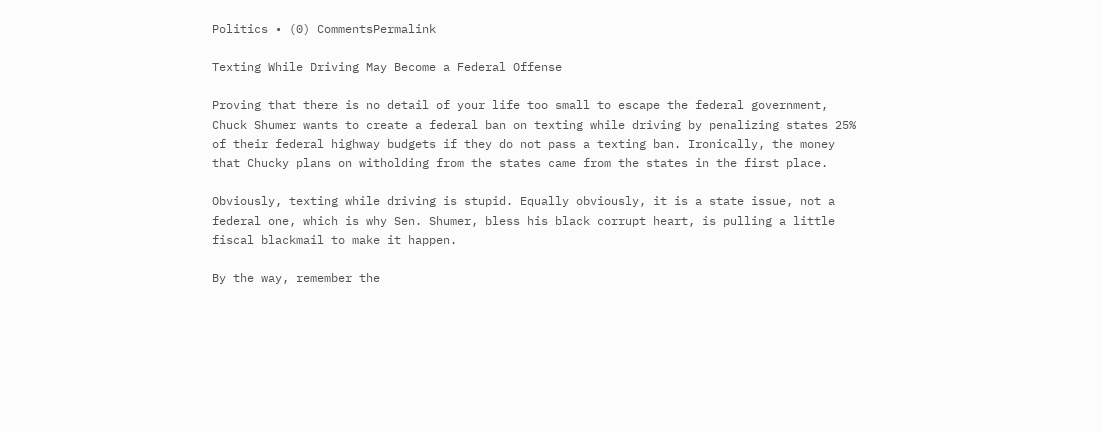Politics • (0) CommentsPermalink

Texting While Driving May Become a Federal Offense

Proving that there is no detail of your life too small to escape the federal government, Chuck Shumer wants to create a federal ban on texting while driving by penalizing states 25% of their federal highway budgets if they do not pass a texting ban. Ironically, the money that Chucky plans on witholding from the states came from the states in the first place.

Obviously, texting while driving is stupid. Equally obviously, it is a state issue, not a federal one, which is why Sen. Shumer, bless his black corrupt heart, is pulling a little fiscal blackmail to make it happen.

By the way, remember the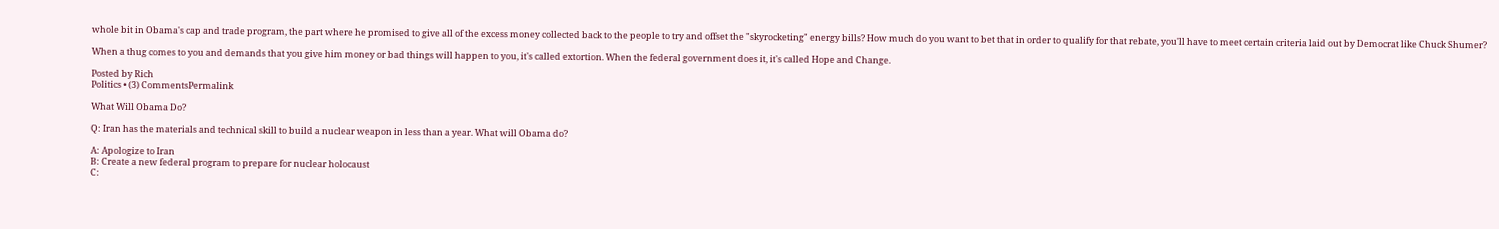whole bit in Obama's cap and trade program, the part where he promised to give all of the excess money collected back to the people to try and offset the "skyrocketing" energy bills? How much do you want to bet that in order to qualify for that rebate, you'll have to meet certain criteria laid out by Democrat like Chuck Shumer?

When a thug comes to you and demands that you give him money or bad things will happen to you, it's called extortion. When the federal government does it, it's called Hope and Change.

Posted by Rich
Politics • (3) CommentsPermalink

What Will Obama Do?

Q: Iran has the materials and technical skill to build a nuclear weapon in less than a year. What will Obama do?

A: Apologize to Iran
B: Create a new federal program to prepare for nuclear holocaust
C: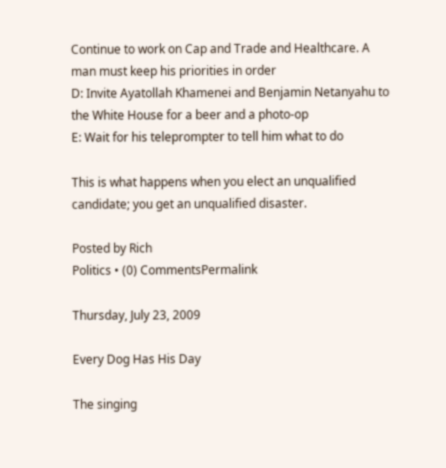Continue to work on Cap and Trade and Healthcare. A man must keep his priorities in order
D: Invite Ayatollah Khamenei and Benjamin Netanyahu to the White House for a beer and a photo-op
E: Wait for his teleprompter to tell him what to do

This is what happens when you elect an unqualified candidate; you get an unqualified disaster.

Posted by Rich
Politics • (0) CommentsPermalink

Thursday, July 23, 2009

Every Dog Has His Day

The singing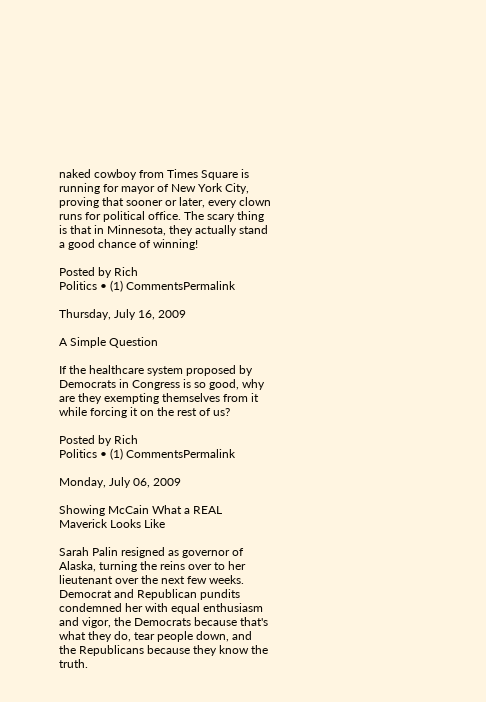naked cowboy from Times Square is running for mayor of New York City, proving that sooner or later, every clown runs for political office. The scary thing is that in Minnesota, they actually stand a good chance of winning!

Posted by Rich
Politics • (1) CommentsPermalink

Thursday, July 16, 2009

A Simple Question

If the healthcare system proposed by Democrats in Congress is so good, why are they exempting themselves from it while forcing it on the rest of us?

Posted by Rich
Politics • (1) CommentsPermalink

Monday, July 06, 2009

Showing McCain What a REAL Maverick Looks Like

Sarah Palin resigned as governor of Alaska, turning the reins over to her lieutenant over the next few weeks. Democrat and Republican pundits condemned her with equal enthusiasm and vigor, the Democrats because that's what they do, tear people down, and the Republicans because they know the truth.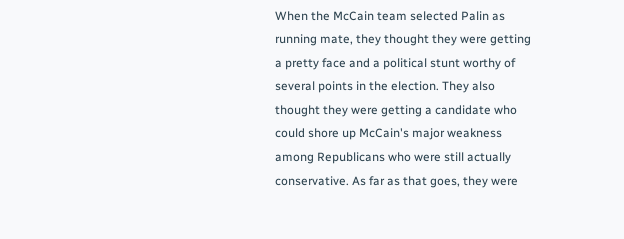When the McCain team selected Palin as running mate, they thought they were getting a pretty face and a political stunt worthy of several points in the election. They also thought they were getting a candidate who could shore up McCain's major weakness among Republicans who were still actually conservative. As far as that goes, they were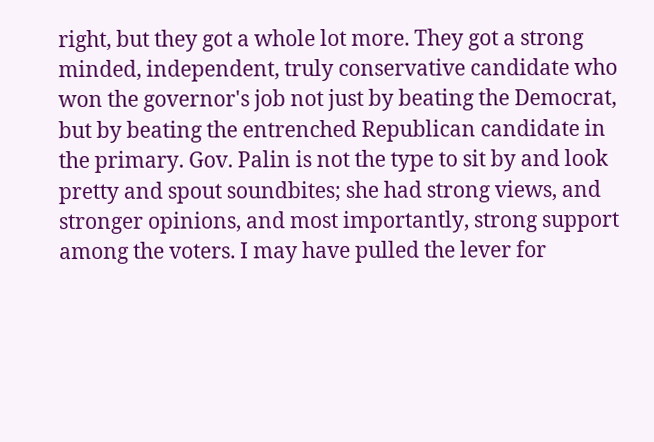right, but they got a whole lot more. They got a strong minded, independent, truly conservative candidate who won the governor's job not just by beating the Democrat, but by beating the entrenched Republican candidate in the primary. Gov. Palin is not the type to sit by and look pretty and spout soundbites; she had strong views, and stronger opinions, and most importantly, strong support among the voters. I may have pulled the lever for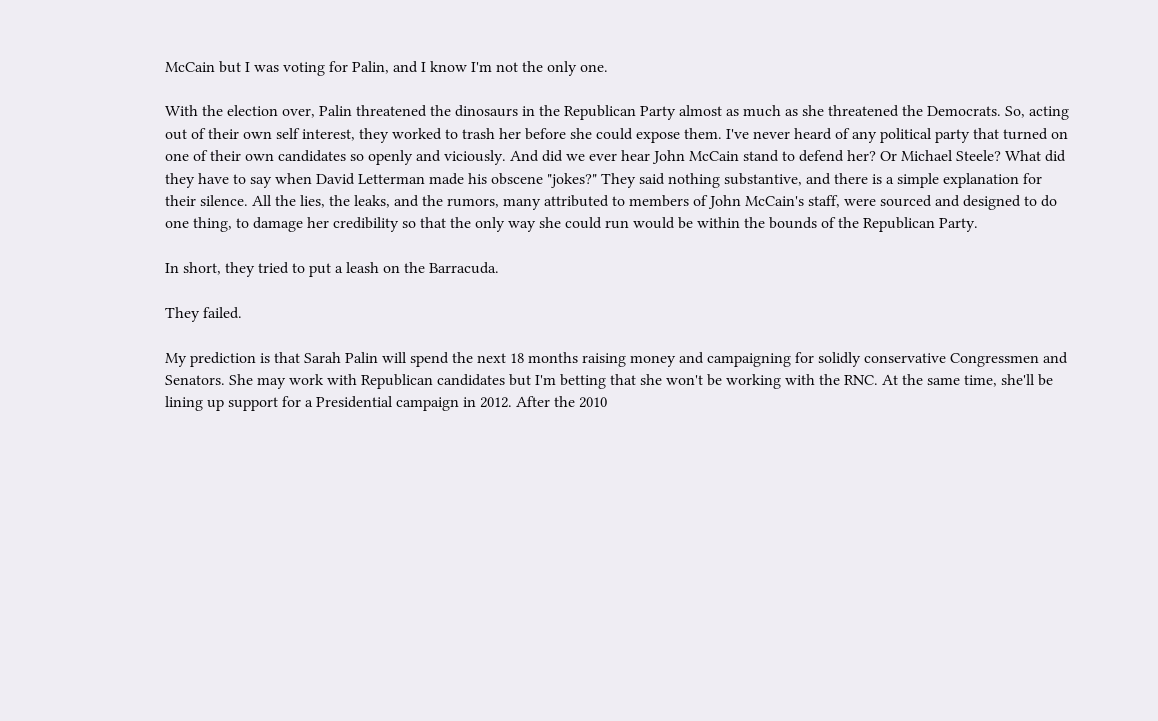McCain but I was voting for Palin, and I know I'm not the only one.

With the election over, Palin threatened the dinosaurs in the Republican Party almost as much as she threatened the Democrats. So, acting out of their own self interest, they worked to trash her before she could expose them. I've never heard of any political party that turned on one of their own candidates so openly and viciously. And did we ever hear John McCain stand to defend her? Or Michael Steele? What did they have to say when David Letterman made his obscene "jokes?" They said nothing substantive, and there is a simple explanation for their silence. All the lies, the leaks, and the rumors, many attributed to members of John McCain's staff, were sourced and designed to do one thing, to damage her credibility so that the only way she could run would be within the bounds of the Republican Party.

In short, they tried to put a leash on the Barracuda.

They failed.

My prediction is that Sarah Palin will spend the next 18 months raising money and campaigning for solidly conservative Congressmen and Senators. She may work with Republican candidates but I'm betting that she won't be working with the RNC. At the same time, she'll be lining up support for a Presidential campaign in 2012. After the 2010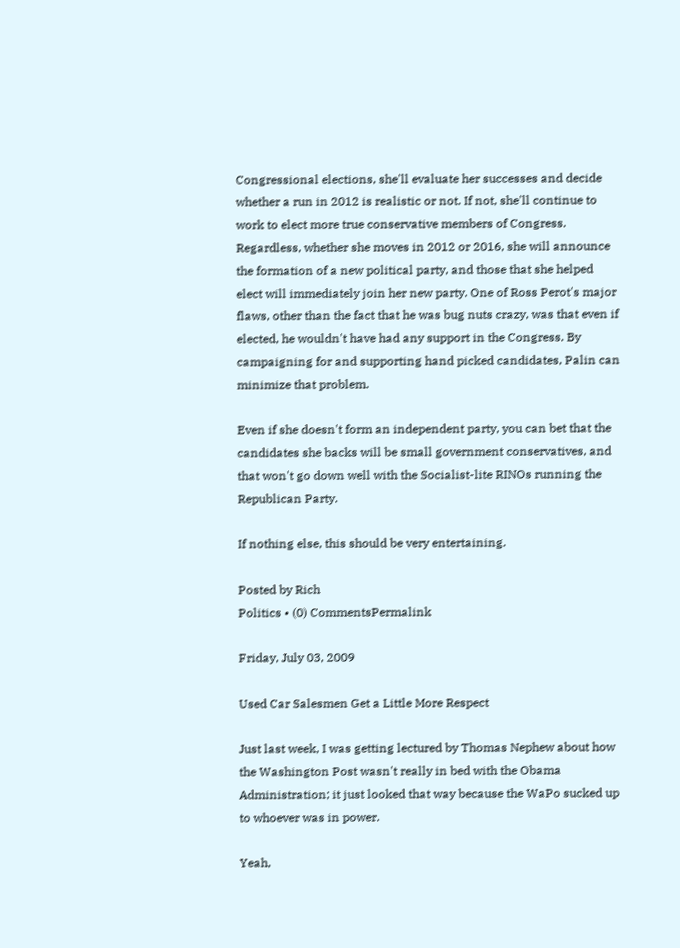Congressional elections, she'll evaluate her successes and decide whether a run in 2012 is realistic or not. If not, she'll continue to work to elect more true conservative members of Congress. Regardless, whether she moves in 2012 or 2016, she will announce the formation of a new political party, and those that she helped elect will immediately join her new party. One of Ross Perot's major flaws, other than the fact that he was bug nuts crazy, was that even if elected, he wouldn't have had any support in the Congress. By campaigning for and supporting hand picked candidates, Palin can minimize that problem.

Even if she doesn't form an independent party, you can bet that the candidates she backs will be small government conservatives, and that won't go down well with the Socialist-lite RINOs running the Republican Party.

If nothing else, this should be very entertaining.

Posted by Rich
Politics • (0) CommentsPermalink

Friday, July 03, 2009

Used Car Salesmen Get a Little More Respect

Just last week, I was getting lectured by Thomas Nephew about how the Washington Post wasn't really in bed with the Obama Administration; it just looked that way because the WaPo sucked up to whoever was in power.

Yeah,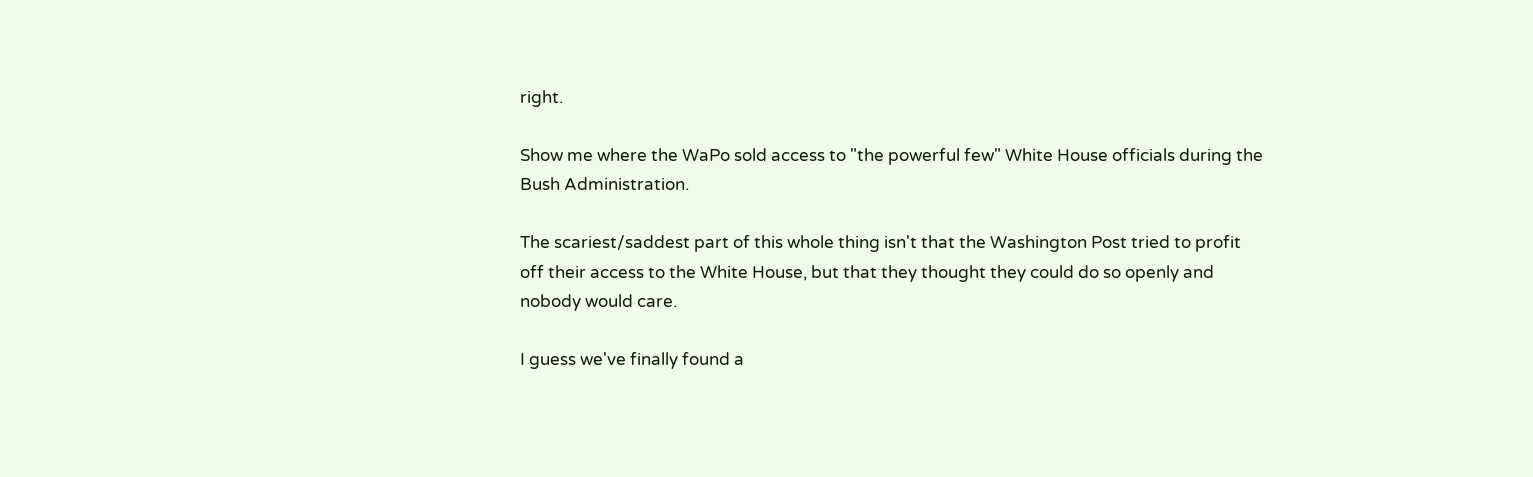right.

Show me where the WaPo sold access to "the powerful few" White House officials during the Bush Administration.

The scariest/saddest part of this whole thing isn't that the Washington Post tried to profit off their access to the White House, but that they thought they could do so openly and nobody would care.

I guess we've finally found a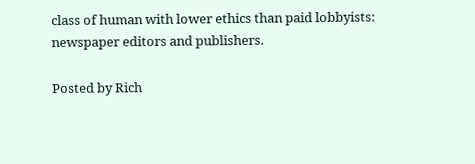class of human with lower ethics than paid lobbyists: newspaper editors and publishers.

Posted by Rich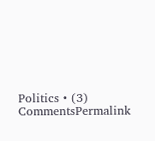Politics • (3) CommentsPermalink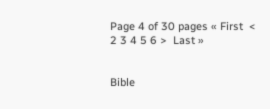Page 4 of 30 pages « First  <  2 3 4 5 6 >  Last »


Bible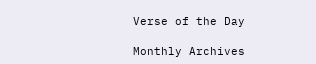Verse of the Day

Monthly Archives